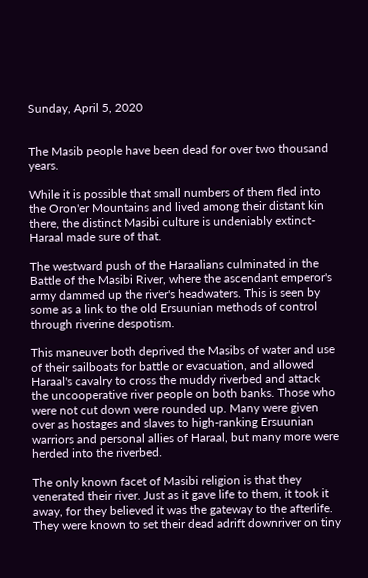Sunday, April 5, 2020


The Masib people have been dead for over two thousand years.

While it is possible that small numbers of them fled into the Oron'er Mountains and lived among their distant kin there, the distinct Masibi culture is undeniably extinct- Haraal made sure of that.

The westward push of the Haraalians culminated in the Battle of the Masibi River, where the ascendant emperor's army dammed up the river's headwaters. This is seen by some as a link to the old Ersuunian methods of control through riverine despotism.

This maneuver both deprived the Masibs of water and use of their sailboats for battle or evacuation, and allowed Haraal's cavalry to cross the muddy riverbed and attack the uncooperative river people on both banks. Those who were not cut down were rounded up. Many were given over as hostages and slaves to high-ranking Ersuunian warriors and personal allies of Haraal, but many more were herded into the riverbed.

The only known facet of Masibi religion is that they venerated their river. Just as it gave life to them, it took it away, for they believed it was the gateway to the afterlife. They were known to set their dead adrift downriver on tiny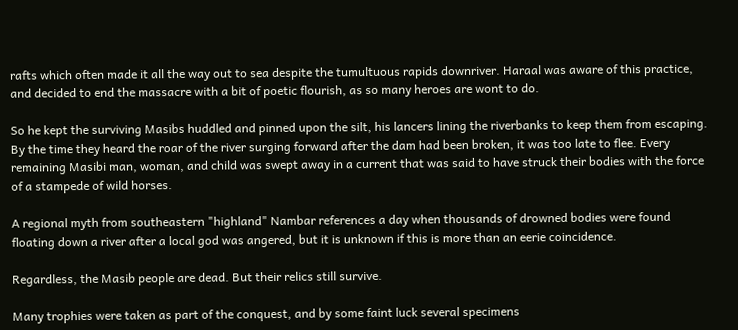rafts which often made it all the way out to sea despite the tumultuous rapids downriver. Haraal was aware of this practice, and decided to end the massacre with a bit of poetic flourish, as so many heroes are wont to do.

So he kept the surviving Masibs huddled and pinned upon the silt, his lancers lining the riverbanks to keep them from escaping. By the time they heard the roar of the river surging forward after the dam had been broken, it was too late to flee. Every remaining Masibi man, woman, and child was swept away in a current that was said to have struck their bodies with the force of a stampede of wild horses.

A regional myth from southeastern "highland" Nambar references a day when thousands of drowned bodies were found floating down a river after a local god was angered, but it is unknown if this is more than an eerie coincidence.

Regardless, the Masib people are dead. But their relics still survive.

Many trophies were taken as part of the conquest, and by some faint luck several specimens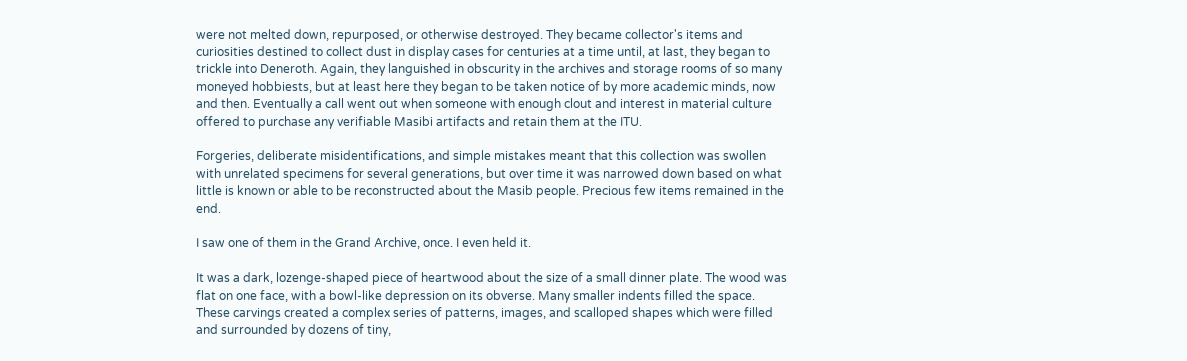were not melted down, repurposed, or otherwise destroyed. They became collector's items and curiosities destined to collect dust in display cases for centuries at a time until, at last, they began to trickle into Deneroth. Again, they languished in obscurity in the archives and storage rooms of so many moneyed hobbiests, but at least here they began to be taken notice of by more academic minds, now and then. Eventually a call went out when someone with enough clout and interest in material culture offered to purchase any verifiable Masibi artifacts and retain them at the ITU.

Forgeries, deliberate misidentifications, and simple mistakes meant that this collection was swollen with unrelated specimens for several generations, but over time it was narrowed down based on what little is known or able to be reconstructed about the Masib people. Precious few items remained in the end.

I saw one of them in the Grand Archive, once. I even held it.

It was a dark, lozenge-shaped piece of heartwood about the size of a small dinner plate. The wood was flat on one face, with a bowl-like depression on its obverse. Many smaller indents filled the space. These carvings created a complex series of patterns, images, and scalloped shapes which were filled and surrounded by dozens of tiny,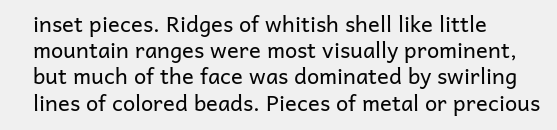inset pieces. Ridges of whitish shell like little mountain ranges were most visually prominent, but much of the face was dominated by swirling lines of colored beads. Pieces of metal or precious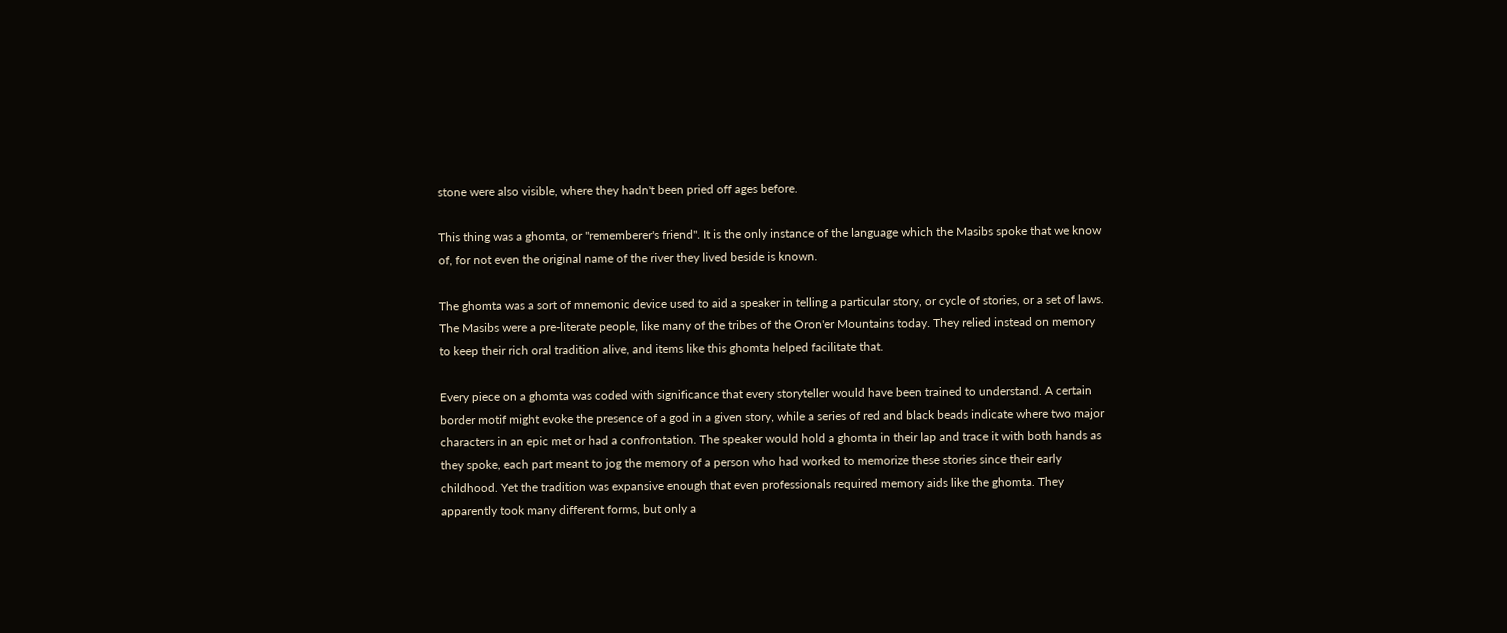stone were also visible, where they hadn't been pried off ages before.

This thing was a ghomta, or "rememberer's friend". It is the only instance of the language which the Masibs spoke that we know of, for not even the original name of the river they lived beside is known.

The ghomta was a sort of mnemonic device used to aid a speaker in telling a particular story, or cycle of stories, or a set of laws. The Masibs were a pre-literate people, like many of the tribes of the Oron'er Mountains today. They relied instead on memory to keep their rich oral tradition alive, and items like this ghomta helped facilitate that.

Every piece on a ghomta was coded with significance that every storyteller would have been trained to understand. A certain border motif might evoke the presence of a god in a given story, while a series of red and black beads indicate where two major characters in an epic met or had a confrontation. The speaker would hold a ghomta in their lap and trace it with both hands as they spoke, each part meant to jog the memory of a person who had worked to memorize these stories since their early childhood. Yet the tradition was expansive enough that even professionals required memory aids like the ghomta. They apparently took many different forms, but only a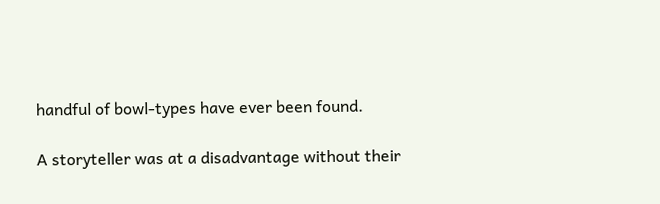handful of bowl-types have ever been found.

A storyteller was at a disadvantage without their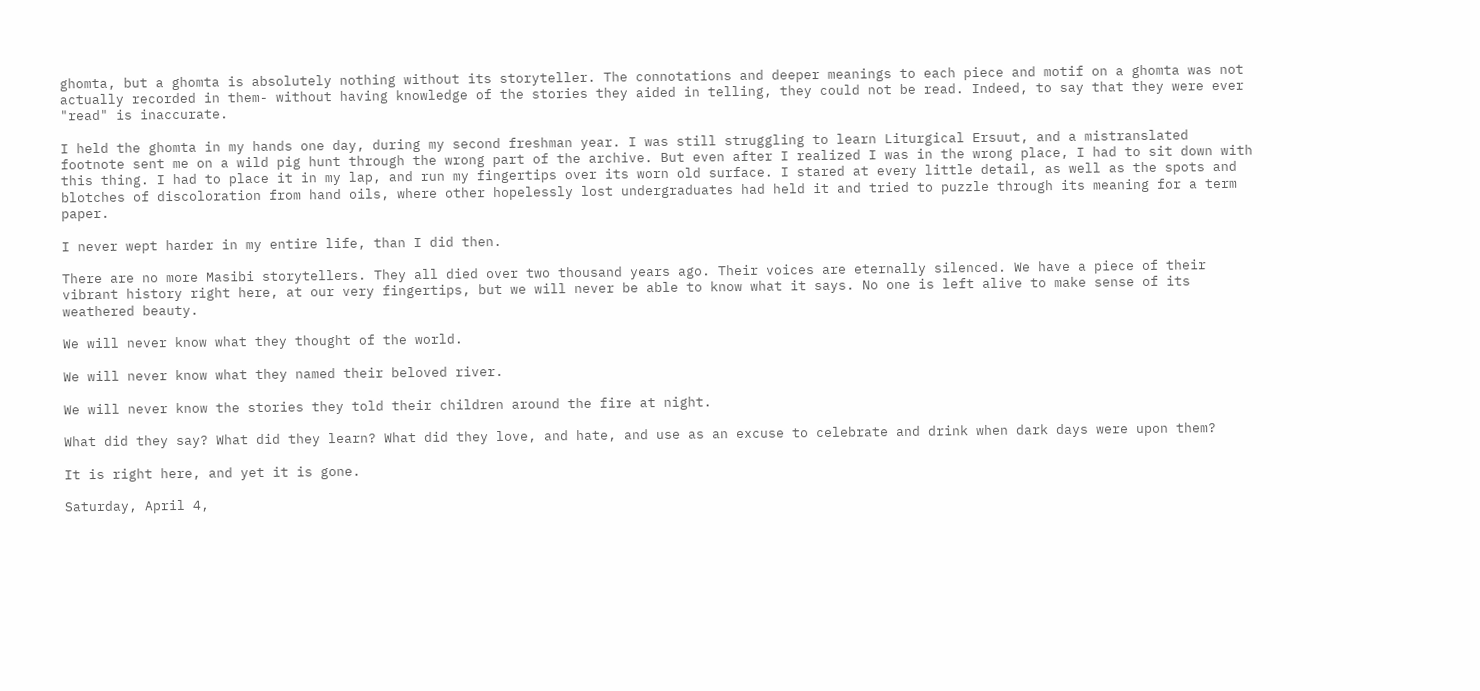ghomta, but a ghomta is absolutely nothing without its storyteller. The connotations and deeper meanings to each piece and motif on a ghomta was not actually recorded in them- without having knowledge of the stories they aided in telling, they could not be read. Indeed, to say that they were ever "read" is inaccurate.

I held the ghomta in my hands one day, during my second freshman year. I was still struggling to learn Liturgical Ersuut, and a mistranslated footnote sent me on a wild pig hunt through the wrong part of the archive. But even after I realized I was in the wrong place, I had to sit down with this thing. I had to place it in my lap, and run my fingertips over its worn old surface. I stared at every little detail, as well as the spots and blotches of discoloration from hand oils, where other hopelessly lost undergraduates had held it and tried to puzzle through its meaning for a term paper.

I never wept harder in my entire life, than I did then.

There are no more Masibi storytellers. They all died over two thousand years ago. Their voices are eternally silenced. We have a piece of their vibrant history right here, at our very fingertips, but we will never be able to know what it says. No one is left alive to make sense of its weathered beauty.

We will never know what they thought of the world.

We will never know what they named their beloved river.

We will never know the stories they told their children around the fire at night.

What did they say? What did they learn? What did they love, and hate, and use as an excuse to celebrate and drink when dark days were upon them?

It is right here, and yet it is gone.

Saturday, April 4,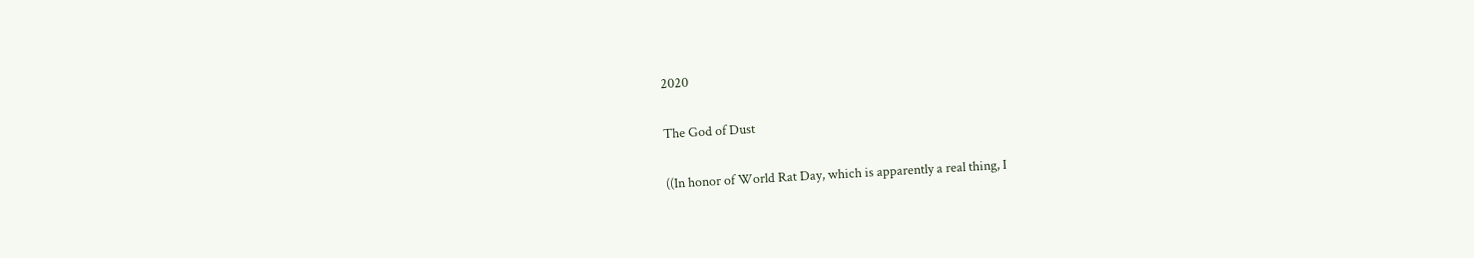2020

The God of Dust

((In honor of World Rat Day, which is apparently a real thing, I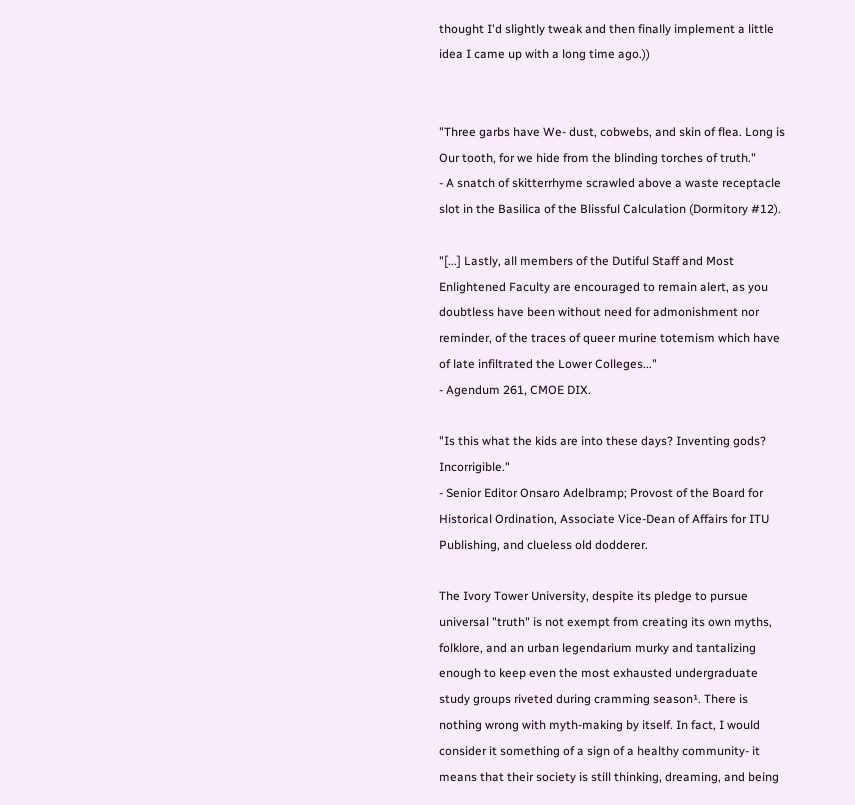thought I'd slightly tweak and then finally implement a little idea I came up with a long time ago.))


"Three garbs have We- dust, cobwebs, and skin of flea. Long is Our tooth, for we hide from the blinding torches of truth."
- A snatch of skitterrhyme scrawled above a waste receptacle slot in the Basilica of the Blissful Calculation (Dormitory #12).

"[...] Lastly, all members of the Dutiful Staff and Most Enlightened Faculty are encouraged to remain alert, as you doubtless have been without need for admonishment nor reminder, of the traces of queer murine totemism which have of late infiltrated the Lower Colleges..."
- Agendum 261, CMOE DIX.

"Is this what the kids are into these days? Inventing gods? Incorrigible."
- Senior Editor Onsaro Adelbramp; Provost of the Board for Historical Ordination, Associate Vice-Dean of Affairs for ITU Publishing, and clueless old dodderer.

The Ivory Tower University, despite its pledge to pursue universal "truth" is not exempt from creating its own myths, folklore, and an urban legendarium murky and tantalizing enough to keep even the most exhausted undergraduate study groups riveted during cramming season¹. There is nothing wrong with myth-making by itself. In fact, I would consider it something of a sign of a healthy community- it means that their society is still thinking, dreaming, and being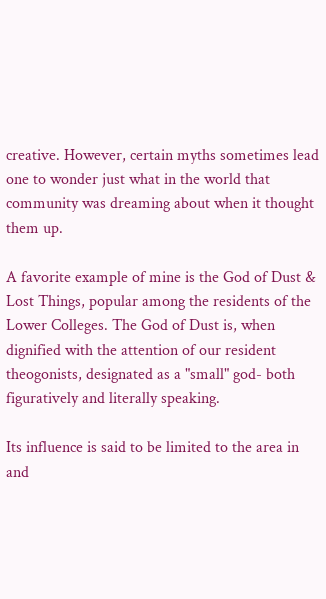creative. However, certain myths sometimes lead one to wonder just what in the world that community was dreaming about when it thought them up.

A favorite example of mine is the God of Dust & Lost Things, popular among the residents of the Lower Colleges. The God of Dust is, when dignified with the attention of our resident theogonists, designated as a "small" god- both figuratively and literally speaking.

Its influence is said to be limited to the area in and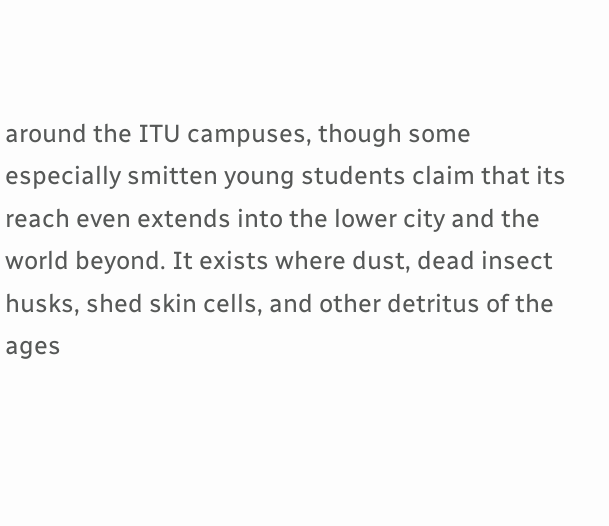around the ITU campuses, though some especially smitten young students claim that its reach even extends into the lower city and the world beyond. It exists where dust, dead insect husks, shed skin cells, and other detritus of the ages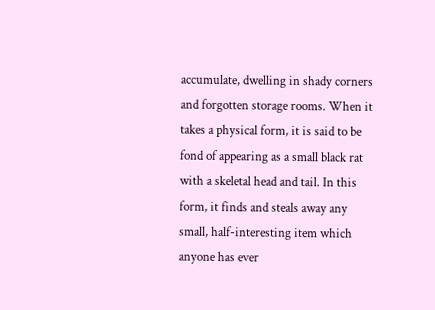accumulate, dwelling in shady corners and forgotten storage rooms. When it takes a physical form, it is said to be fond of appearing as a small black rat with a skeletal head and tail. In this form, it finds and steals away any small, half-interesting item which anyone has ever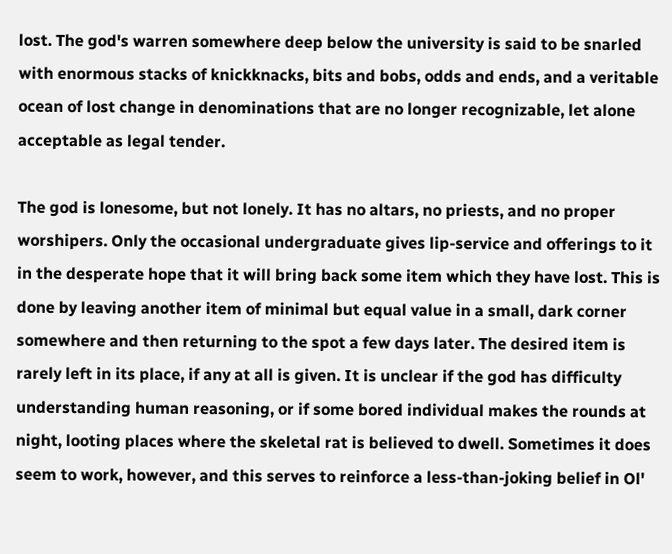lost. The god's warren somewhere deep below the university is said to be snarled with enormous stacks of knickknacks, bits and bobs, odds and ends, and a veritable ocean of lost change in denominations that are no longer recognizable, let alone acceptable as legal tender.

The god is lonesome, but not lonely. It has no altars, no priests, and no proper worshipers. Only the occasional undergraduate gives lip-service and offerings to it in the desperate hope that it will bring back some item which they have lost. This is done by leaving another item of minimal but equal value in a small, dark corner somewhere and then returning to the spot a few days later. The desired item is rarely left in its place, if any at all is given. It is unclear if the god has difficulty understanding human reasoning, or if some bored individual makes the rounds at night, looting places where the skeletal rat is believed to dwell. Sometimes it does seem to work, however, and this serves to reinforce a less-than-joking belief in Ol'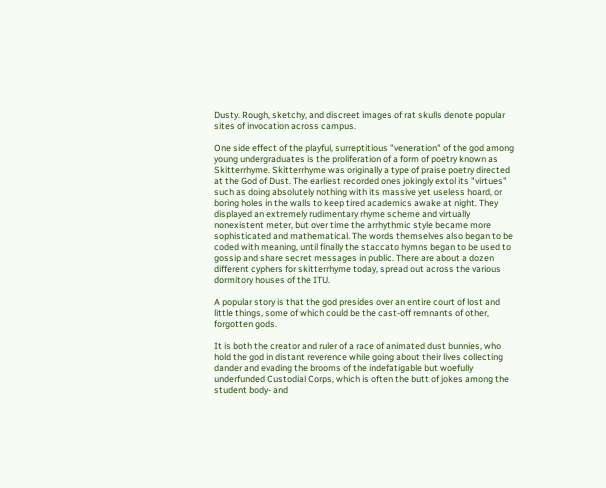Dusty. Rough, sketchy, and discreet images of rat skulls denote popular sites of invocation across campus.

One side effect of the playful, surreptitious "veneration" of the god among young undergraduates is the proliferation of a form of poetry known as Skitterrhyme. Skitterrhyme was originally a type of praise poetry directed at the God of Dust. The earliest recorded ones jokingly extol its "virtues" such as doing absolutely nothing with its massive yet useless hoard, or boring holes in the walls to keep tired academics awake at night. They displayed an extremely rudimentary rhyme scheme and virtually nonexistent meter, but over time the arrhythmic style became more sophisticated and mathematical. The words themselves also began to be coded with meaning, until finally the staccato hymns began to be used to gossip and share secret messages in public. There are about a dozen different cyphers for skitterrhyme today, spread out across the various dormitory houses of the ITU.

A popular story is that the god presides over an entire court of lost and little things, some of which could be the cast-off remnants of other, forgotten gods.

It is both the creator and ruler of a race of animated dust bunnies, who hold the god in distant reverence while going about their lives collecting dander and evading the brooms of the indefatigable but woefully underfunded Custodial Corps, which is often the butt of jokes among the student body- and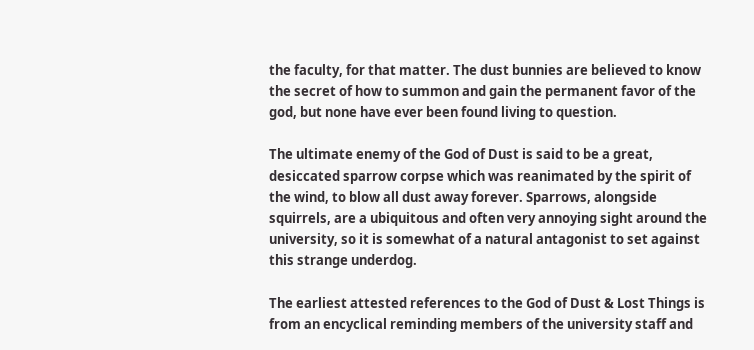the faculty, for that matter. The dust bunnies are believed to know the secret of how to summon and gain the permanent favor of the god, but none have ever been found living to question.

The ultimate enemy of the God of Dust is said to be a great, desiccated sparrow corpse which was reanimated by the spirit of the wind, to blow all dust away forever. Sparrows, alongside squirrels, are a ubiquitous and often very annoying sight around the university, so it is somewhat of a natural antagonist to set against this strange underdog.

The earliest attested references to the God of Dust & Lost Things is from an encyclical reminding members of the university staff and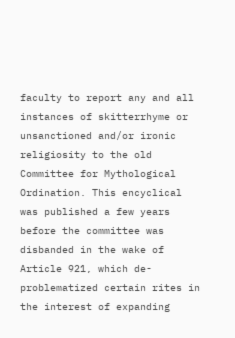faculty to report any and all instances of skitterrhyme or unsanctioned and/or ironic religiosity to the old Committee for Mythological Ordination. This encyclical was published a few years before the committee was disbanded in the wake of Article 921, which de-problematized certain rites in the interest of expanding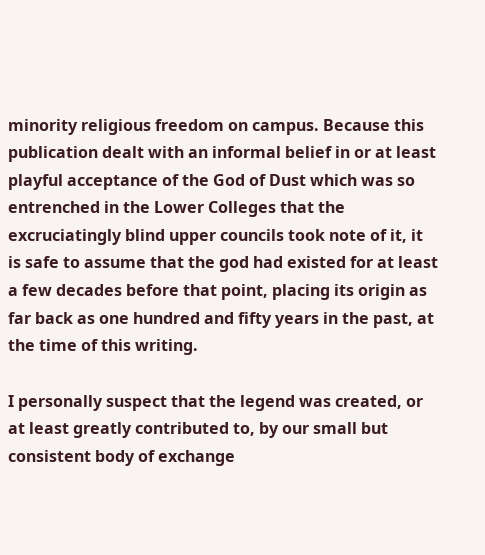minority religious freedom on campus. Because this publication dealt with an informal belief in or at least playful acceptance of the God of Dust which was so entrenched in the Lower Colleges that the excruciatingly blind upper councils took note of it, it is safe to assume that the god had existed for at least a few decades before that point, placing its origin as far back as one hundred and fifty years in the past, at the time of this writing.

I personally suspect that the legend was created, or at least greatly contributed to, by our small but consistent body of exchange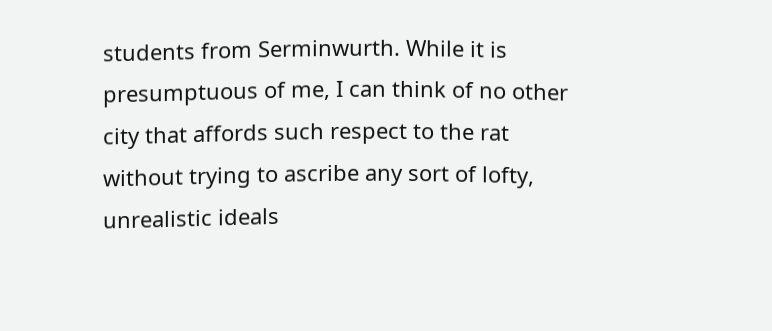students from Serminwurth. While it is presumptuous of me, I can think of no other city that affords such respect to the rat without trying to ascribe any sort of lofty, unrealistic ideals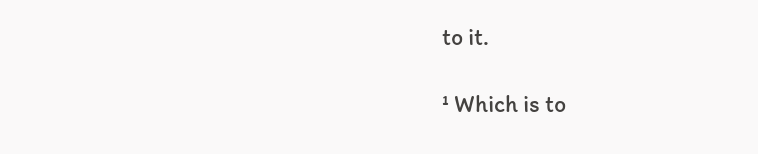to it.

¹ Which is to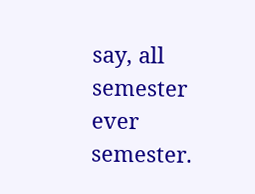say, all semester ever semester.